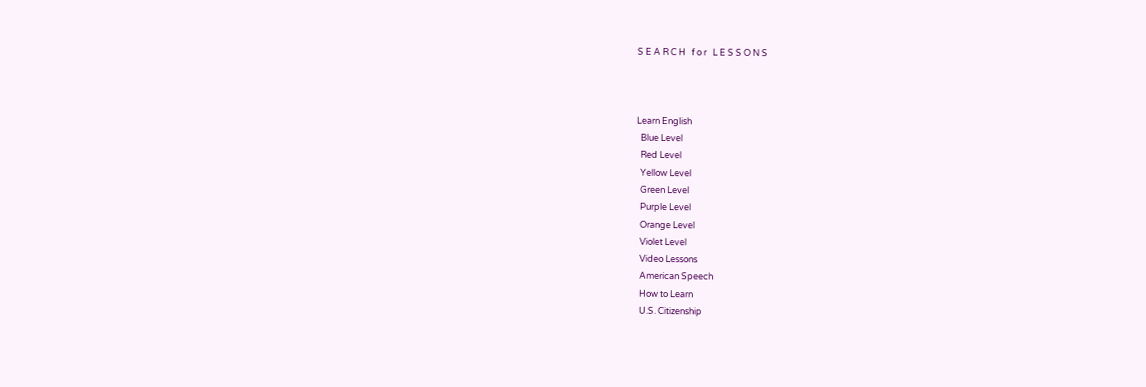S E A R C H   f o r   L E S S O N S



Learn English
  Blue Level
  Red Level
  Yellow Level
  Green Level
  Purple Level
  Orange Level
  Violet Level
  Video Lessons
  American Speech
  How to Learn
  U.S. Citizenship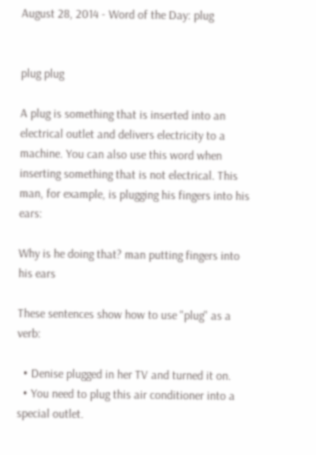August 28, 2014 - Word of the Day: plug


plug plug

A plug is something that is inserted into an electrical outlet and delivers electricity to a machine. You can also use this word when inserting something that is not electrical. This man, for example, is plugging his fingers into his ears:

Why is he doing that? man putting fingers into his ears

These sentences show how to use "plug" as a verb:

  • Denise plugged in her TV and turned it on.
  • You need to plug this air conditioner into a special outlet.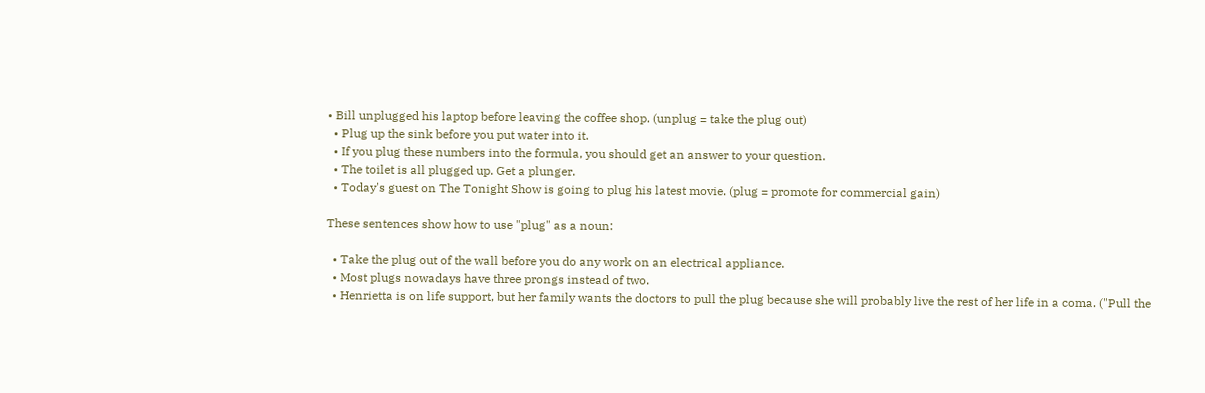• Bill unplugged his laptop before leaving the coffee shop. (unplug = take the plug out)
  • Plug up the sink before you put water into it.
  • If you plug these numbers into the formula, you should get an answer to your question.
  • The toilet is all plugged up. Get a plunger.
  • Today's guest on The Tonight Show is going to plug his latest movie. (plug = promote for commercial gain)

These sentences show how to use "plug" as a noun:

  • Take the plug out of the wall before you do any work on an electrical appliance.
  • Most plugs nowadays have three prongs instead of two.
  • Henrietta is on life support, but her family wants the doctors to pull the plug because she will probably live the rest of her life in a coma. ("Pull the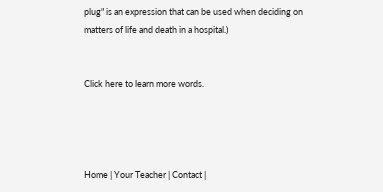plug" is an expression that can be used when deciding on matters of life and death in a hospital.)


Click here to learn more words.




Home | Your Teacher | Contact |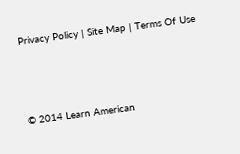Privacy Policy | Site Map | Terms Of Use




© 2014 Learn American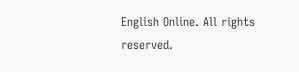English Online. All rights reserved.